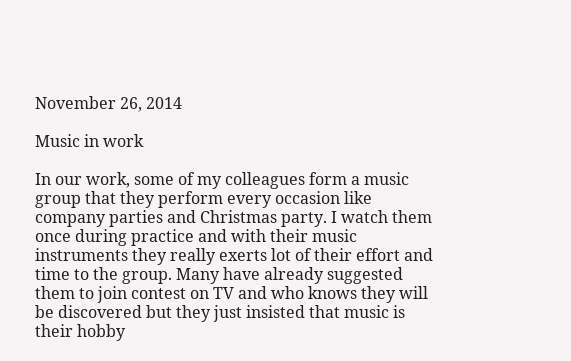November 26, 2014

Music in work

In our work, some of my colleagues form a music group that they perform every occasion like company parties and Christmas party. I watch them once during practice and with their music instruments they really exerts lot of their effort and time to the group. Many have already suggested them to join contest on TV and who knows they will be discovered but they just insisted that music is their hobby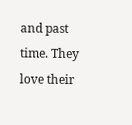and past time. They love their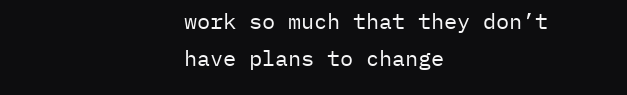work so much that they don’t have plans to change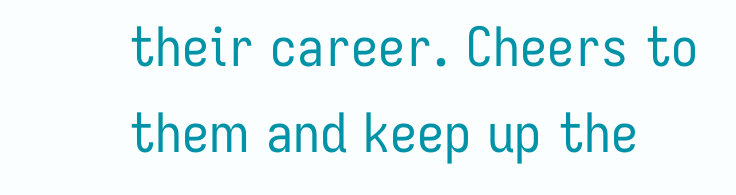their career. Cheers to them and keep up the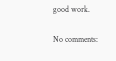good work.

No comments: